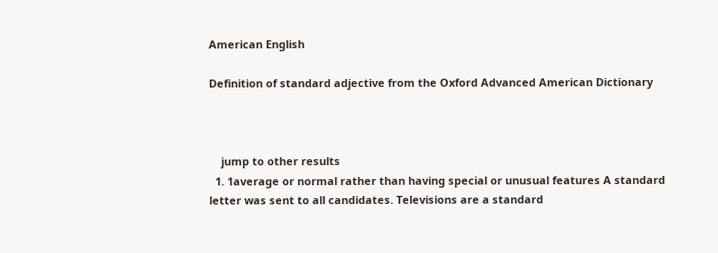American English

Definition of standard adjective from the Oxford Advanced American Dictionary



    jump to other results
  1. 1average or normal rather than having special or unusual features A standard letter was sent to all candidates. Televisions are a standard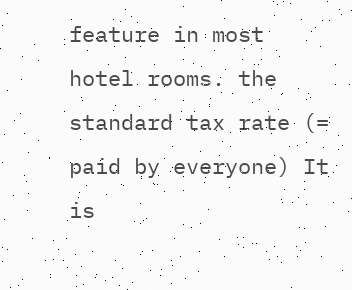feature in most hotel rooms. the standard tax rate (= paid by everyone) It is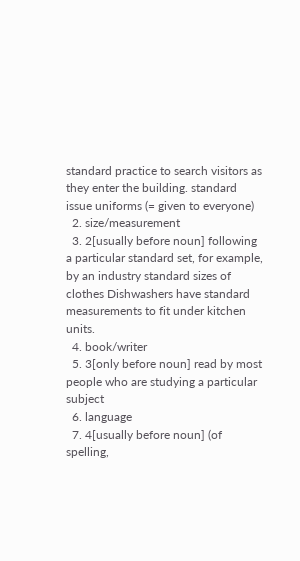standard practice to search visitors as they enter the building. standard issue uniforms (= given to everyone)
  2. size/measurement
  3. 2[usually before noun] following a particular standard set, for example, by an industry standard sizes of clothes Dishwashers have standard measurements to fit under kitchen units.
  4. book/writer
  5. 3[only before noun] read by most people who are studying a particular subject
  6. language
  7. 4[usually before noun] (of spelling,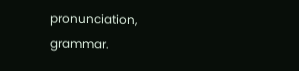pronunciation, grammar.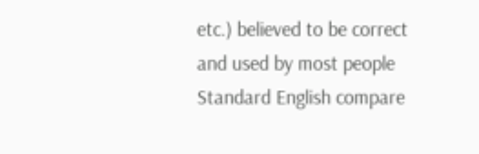etc.) believed to be correct and used by most people Standard English compare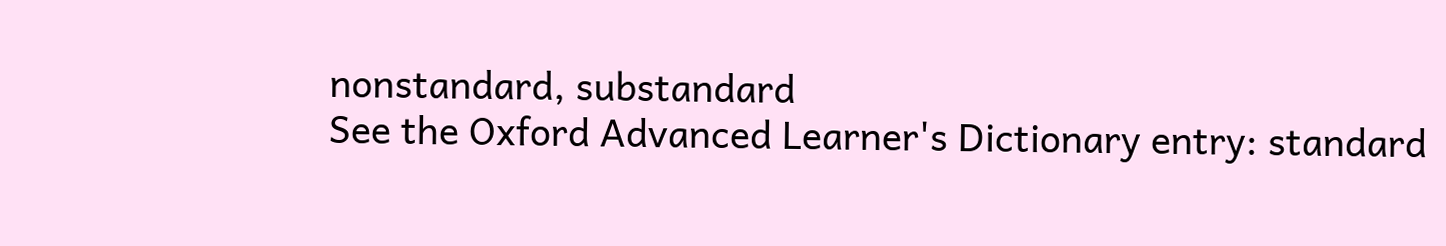nonstandard, substandard
See the Oxford Advanced Learner's Dictionary entry: standard